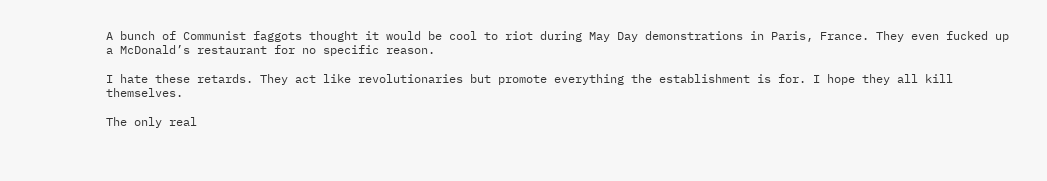A bunch of Communist faggots thought it would be cool to riot during May Day demonstrations in Paris, France. They even fucked up a McDonald’s restaurant for no specific reason.

I hate these retards. They act like revolutionaries but promote everything the establishment is for. I hope they all kill themselves.

The only real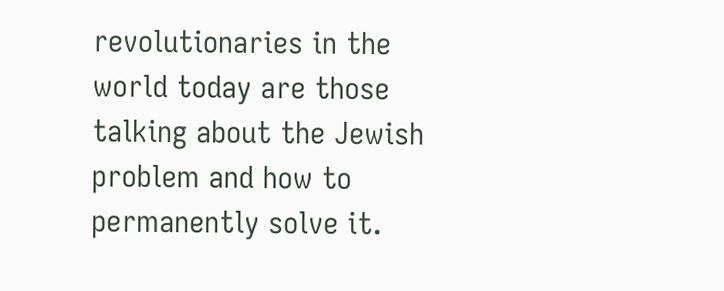revolutionaries in the world today are those talking about the Jewish problem and how to permanently solve it.